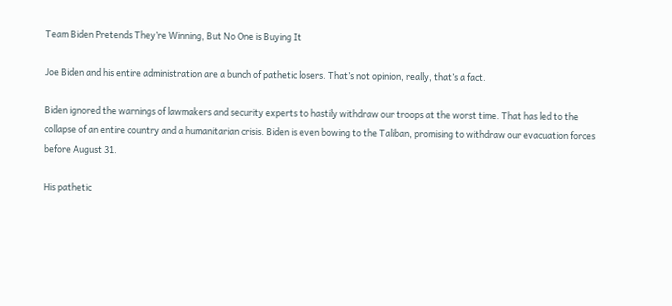Team Biden Pretends They’re Winning, But No One is Buying It

Joe Biden and his entire administration are a bunch of pathetic losers. That’s not opinion, really, that’s a fact.

Biden ignored the warnings of lawmakers and security experts to hastily withdraw our troops at the worst time. That has led to the collapse of an entire country and a humanitarian crisis. Biden is even bowing to the Taliban, promising to withdraw our evacuation forces before August 31.

His pathetic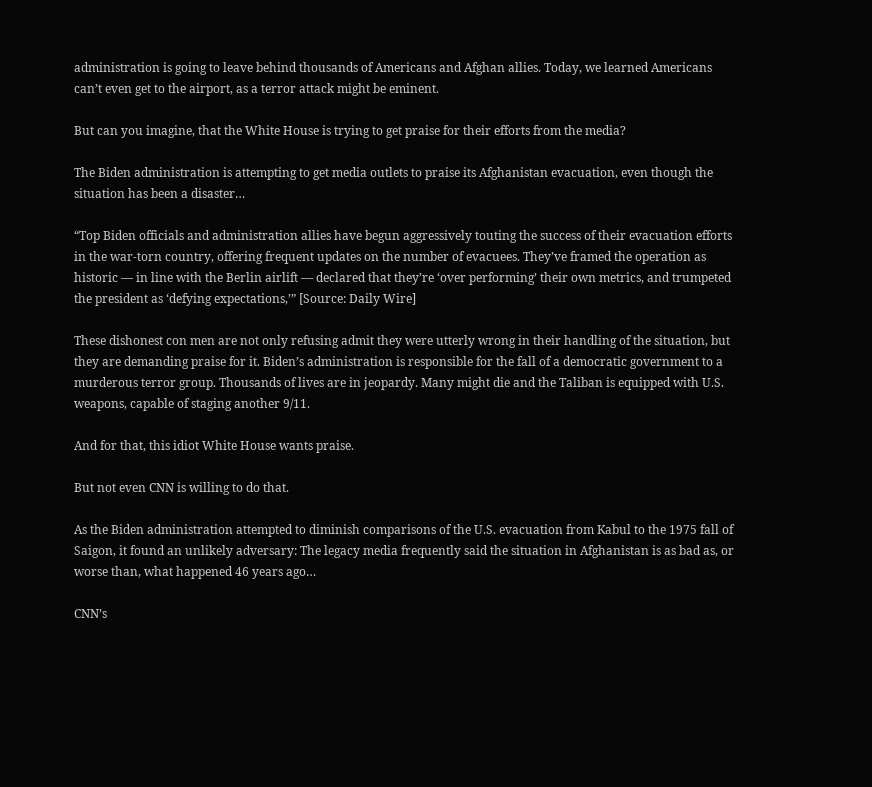administration is going to leave behind thousands of Americans and Afghan allies. Today, we learned Americans can’t even get to the airport, as a terror attack might be eminent.

But can you imagine, that the White House is trying to get praise for their efforts from the media?

The Biden administration is attempting to get media outlets to praise its Afghanistan evacuation, even though the situation has been a disaster…

“Top Biden officials and administration allies have begun aggressively touting the success of their evacuation efforts in the war-torn country, offering frequent updates on the number of evacuees. They’ve framed the operation as historic — in line with the Berlin airlift — declared that they’re ‘over performing’ their own metrics, and trumpeted the president as ‘defying expectations,’” [Source: Daily Wire]

These dishonest con men are not only refusing admit they were utterly wrong in their handling of the situation, but they are demanding praise for it. Biden’s administration is responsible for the fall of a democratic government to a murderous terror group. Thousands of lives are in jeopardy. Many might die and the Taliban is equipped with U.S. weapons, capable of staging another 9/11.

And for that, this idiot White House wants praise.

But not even CNN is willing to do that.

As the Biden administration attempted to diminish comparisons of the U.S. evacuation from Kabul to the 1975 fall of Saigon, it found an unlikely adversary: The legacy media frequently said the situation in Afghanistan is as bad as, or worse than, what happened 46 years ago…

CNN’s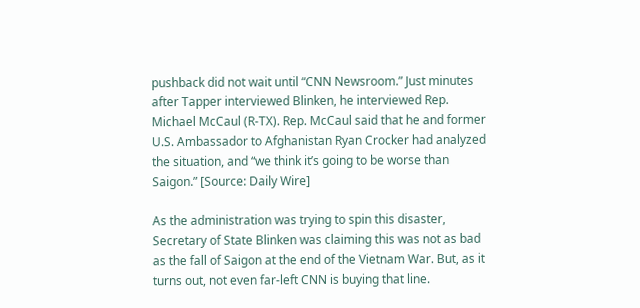pushback did not wait until “CNN Newsroom.” Just minutes after Tapper interviewed Blinken, he interviewed Rep. Michael McCaul (R-TX). Rep. McCaul said that he and former U.S. Ambassador to Afghanistan Ryan Crocker had analyzed the situation, and “we think it’s going to be worse than Saigon.” [Source: Daily Wire]

As the administration was trying to spin this disaster, Secretary of State Blinken was claiming this was not as bad as the fall of Saigon at the end of the Vietnam War. But, as it turns out, not even far-left CNN is buying that line.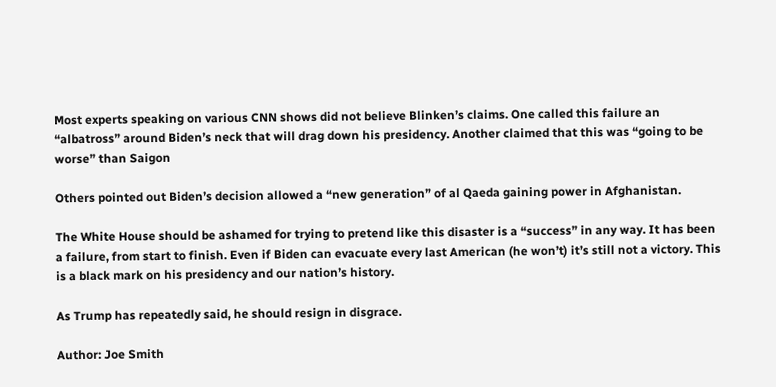Most experts speaking on various CNN shows did not believe Blinken’s claims. One called this failure an “albatross” around Biden’s neck that will drag down his presidency. Another claimed that this was “going to be worse” than Saigon

Others pointed out Biden’s decision allowed a “new generation” of al Qaeda gaining power in Afghanistan.

The White House should be ashamed for trying to pretend like this disaster is a “success” in any way. It has been a failure, from start to finish. Even if Biden can evacuate every last American (he won’t) it’s still not a victory. This is a black mark on his presidency and our nation’s history.

As Trump has repeatedly said, he should resign in disgrace.

Author: Joe Smith